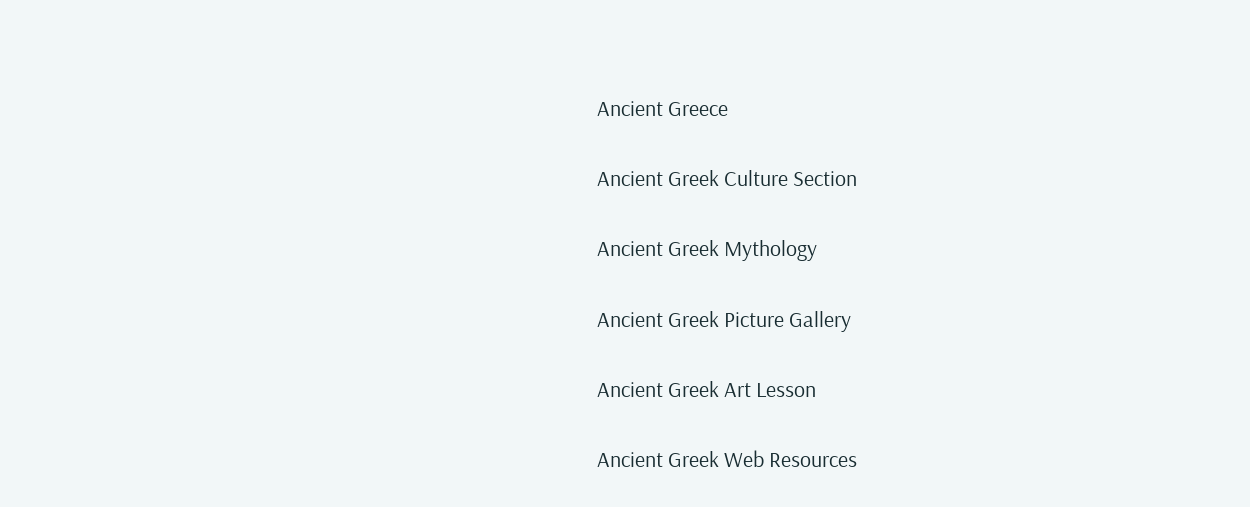Ancient Greece

Ancient Greek Culture Section

Ancient Greek Mythology

Ancient Greek Picture Gallery

Ancient Greek Art Lesson

Ancient Greek Web Resources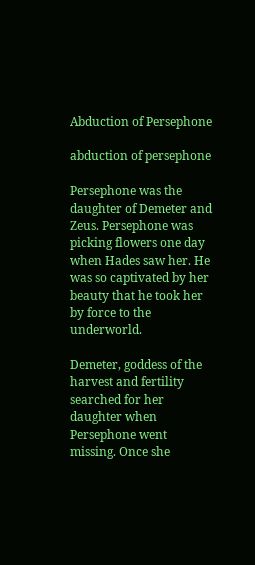Abduction of Persephone

abduction of persephone

Persephone was the daughter of Demeter and Zeus. Persephone was picking flowers one day when Hades saw her. He was so captivated by her beauty that he took her by force to the underworld.

Demeter, goddess of the harvest and fertility searched for her daughter when Persephone went missing. Once she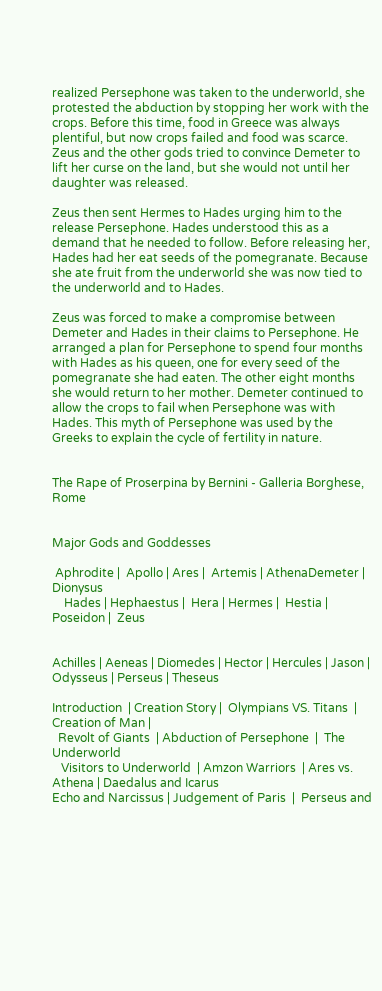realized Persephone was taken to the underworld, she protested the abduction by stopping her work with the crops. Before this time, food in Greece was always plentiful, but now crops failed and food was scarce. Zeus and the other gods tried to convince Demeter to lift her curse on the land, but she would not until her daughter was released.

Zeus then sent Hermes to Hades urging him to the release Persephone. Hades understood this as a demand that he needed to follow. Before releasing her, Hades had her eat seeds of the pomegranate. Because she ate fruit from the underworld she was now tied to the underworld and to Hades.

Zeus was forced to make a compromise between Demeter and Hades in their claims to Persephone. He arranged a plan for Persephone to spend four months with Hades as his queen, one for every seed of the pomegranate she had eaten. The other eight months she would return to her mother. Demeter continued to allow the crops to fail when Persephone was with Hades. This myth of Persephone was used by the Greeks to explain the cycle of fertility in nature.


The Rape of Proserpina by Bernini - Galleria Borghese, Rome


Major Gods and Goddesses

 Aphrodite |  Apollo | Ares |  Artemis | AthenaDemeter | Dionysus
    Hades | Hephaestus |  Hera | Hermes |  Hestia |  Poseidon |  Zeus


Achilles | Aeneas | Diomedes | Hector | Hercules | Jason | Odysseus | Perseus | Theseus

Introduction  | Creation Story |  Olympians VS. Titans  |  Creation of Man |
  Revolt of Giants  | Abduction of Persephone  |  The Underworld
   Visitors to Underworld  | Amzon Warriors  | Ares vs. Athena | Daedalus and Icarus
Echo and Narcissus | Judgement of Paris  |  Perseus and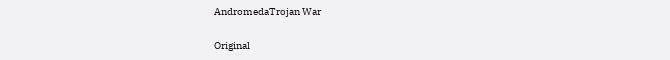AndromedaTrojan War

Original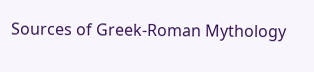Sources of Greek-Roman Mythology